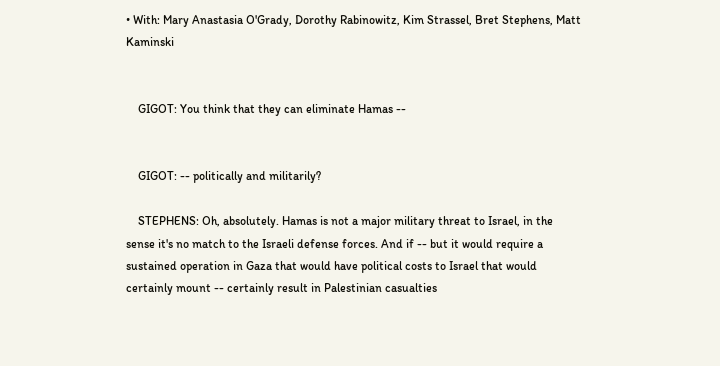• With: Mary Anastasia O'Grady, Dorothy Rabinowitz, Kim Strassel, Bret Stephens, Matt Kaminski


    GIGOT: You think that they can eliminate Hamas --


    GIGOT: -- politically and militarily?

    STEPHENS: Oh, absolutely. Hamas is not a major military threat to Israel, in the sense it's no match to the Israeli defense forces. And if -- but it would require a sustained operation in Gaza that would have political costs to Israel that would certainly mount -- certainly result in Palestinian casualties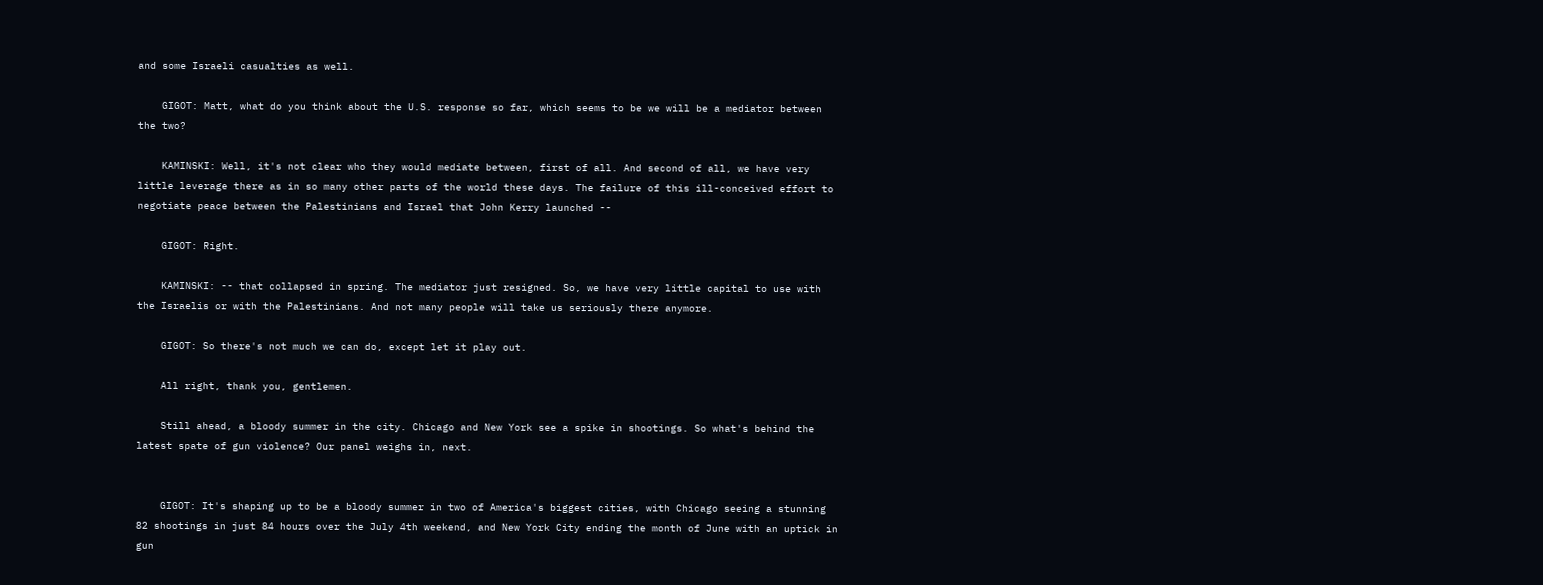and some Israeli casualties as well.

    GIGOT: Matt, what do you think about the U.S. response so far, which seems to be we will be a mediator between the two?

    KAMINSKI: Well, it's not clear who they would mediate between, first of all. And second of all, we have very little leverage there as in so many other parts of the world these days. The failure of this ill-conceived effort to negotiate peace between the Palestinians and Israel that John Kerry launched --

    GIGOT: Right.

    KAMINSKI: -- that collapsed in spring. The mediator just resigned. So, we have very little capital to use with the Israelis or with the Palestinians. And not many people will take us seriously there anymore.

    GIGOT: So there's not much we can do, except let it play out.

    All right, thank you, gentlemen.

    Still ahead, a bloody summer in the city. Chicago and New York see a spike in shootings. So what's behind the latest spate of gun violence? Our panel weighs in, next.


    GIGOT: It's shaping up to be a bloody summer in two of America's biggest cities, with Chicago seeing a stunning 82 shootings in just 84 hours over the July 4th weekend, and New York City ending the month of June with an uptick in gun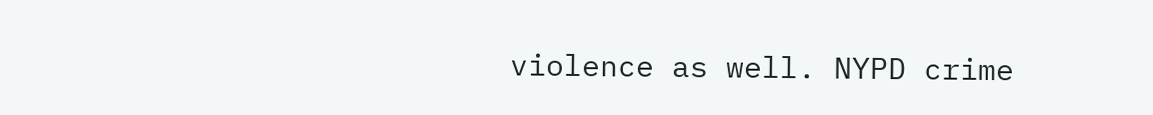violence as well. NYPD crime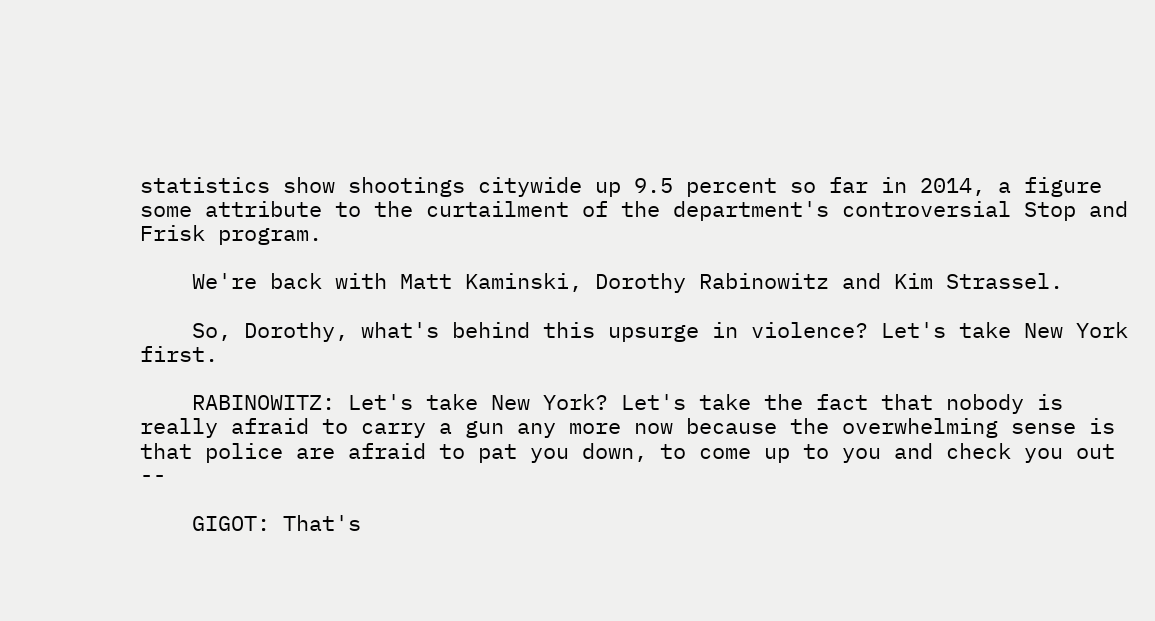statistics show shootings citywide up 9.5 percent so far in 2014, a figure some attribute to the curtailment of the department's controversial Stop and Frisk program.

    We're back with Matt Kaminski, Dorothy Rabinowitz and Kim Strassel.

    So, Dorothy, what's behind this upsurge in violence? Let's take New York first.

    RABINOWITZ: Let's take New York? Let's take the fact that nobody is really afraid to carry a gun any more now because the overwhelming sense is that police are afraid to pat you down, to come up to you and check you out --

    GIGOT: That's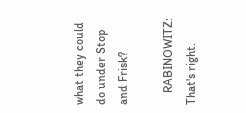what they could do under Stop and Frisk?

    RABINOWITZ: That's right.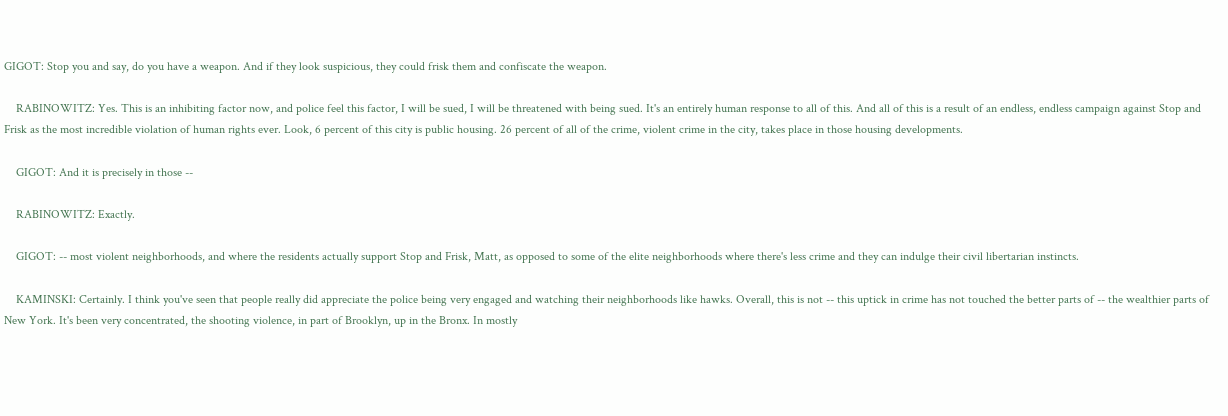GIGOT: Stop you and say, do you have a weapon. And if they look suspicious, they could frisk them and confiscate the weapon.

    RABINOWITZ: Yes. This is an inhibiting factor now, and police feel this factor, I will be sued, I will be threatened with being sued. It's an entirely human response to all of this. And all of this is a result of an endless, endless campaign against Stop and Frisk as the most incredible violation of human rights ever. Look, 6 percent of this city is public housing. 26 percent of all of the crime, violent crime in the city, takes place in those housing developments.

    GIGOT: And it is precisely in those --

    RABINOWITZ: Exactly.

    GIGOT: -- most violent neighborhoods, and where the residents actually support Stop and Frisk, Matt, as opposed to some of the elite neighborhoods where there's less crime and they can indulge their civil libertarian instincts.

    KAMINSKI: Certainly. I think you've seen that people really did appreciate the police being very engaged and watching their neighborhoods like hawks. Overall, this is not -- this uptick in crime has not touched the better parts of -- the wealthier parts of New York. It's been very concentrated, the shooting violence, in part of Brooklyn, up in the Bronx. In mostly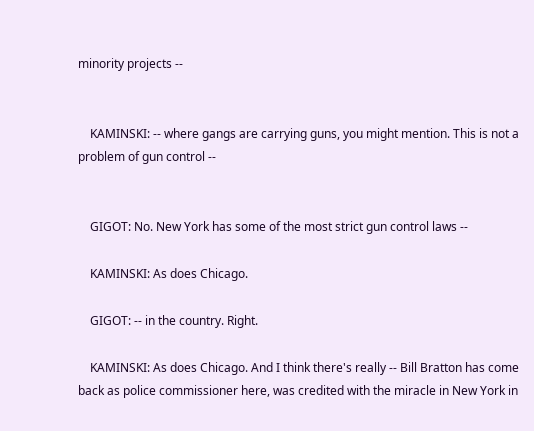minority projects --


    KAMINSKI: -- where gangs are carrying guns, you might mention. This is not a problem of gun control --


    GIGOT: No. New York has some of the most strict gun control laws --

    KAMINSKI: As does Chicago.

    GIGOT: -- in the country. Right.

    KAMINSKI: As does Chicago. And I think there's really -- Bill Bratton has come back as police commissioner here, was credited with the miracle in New York in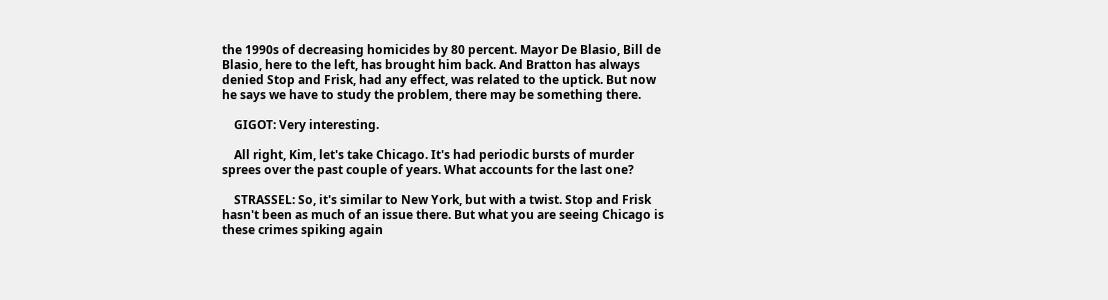the 1990s of decreasing homicides by 80 percent. Mayor De Blasio, Bill de Blasio, here to the left, has brought him back. And Bratton has always denied Stop and Frisk, had any effect, was related to the uptick. But now he says we have to study the problem, there may be something there.

    GIGOT: Very interesting.

    All right, Kim, let's take Chicago. It's had periodic bursts of murder sprees over the past couple of years. What accounts for the last one?

    STRASSEL: So, it's similar to New York, but with a twist. Stop and Frisk hasn't been as much of an issue there. But what you are seeing Chicago is these crimes spiking again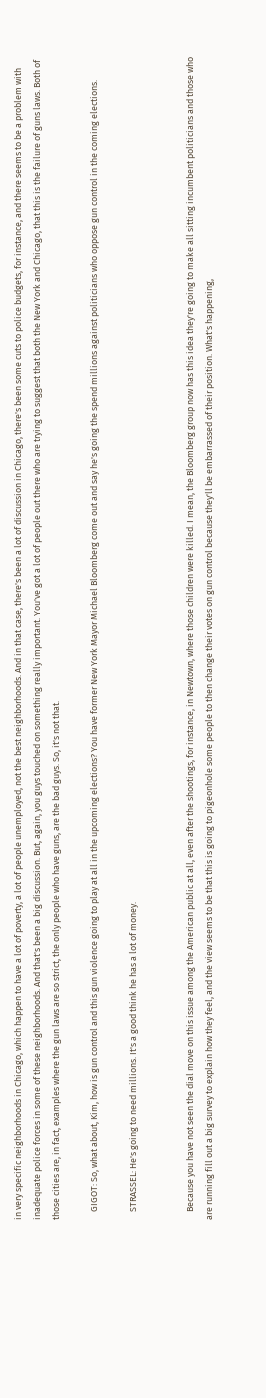in very specific neighborhoods in Chicago, which happen to have a lot of poverty, a lot of people unemployed, not the best neighborhoods. And in that case, there's been a lot of discussion in Chicago, there's been some cuts to police budgets, for instance, and there seems to be a problem with inadequate police forces in some of these neighborhoods. And that's been a big discussion. But, again, you guys touched on something really important. You've got a lot of people out there who are trying to suggest that both the New York and Chicago, that this is the failure of guns laws. Both of those cities are, in fact, examples where the gun laws are so strict, the only people who have guns, are the bad guys. So, it's not that.

    GIGOT: So, what about, Kim, how is gun control and this gun violence going to play at all in the upcoming elections? You have former New York Mayor Michael Bloomberg come out and say he's going the spend millions against politicians who oppose gun control in the coming elections.

    STRASSEL: He's going to need millions. It's a good think he has a lot of money.


    Because you have not seen the dial move on this issue among the American public at all, even after the shootings, for instance, in Newtown, where those children were killed. I mean, the Bloomberg group now has this idea they're going to make all sitting incumbent politicians and those who are running fill out a big survey to explain how they feel, and the view seems to be that this is going to pigeonhole some people to then change their votes on gun control because they'll be embarrassed of their position. What's happening,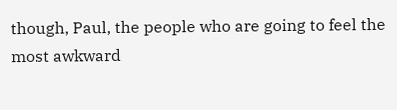though, Paul, the people who are going to feel the most awkward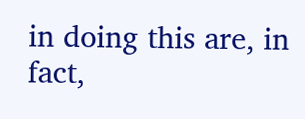in doing this are, in fact,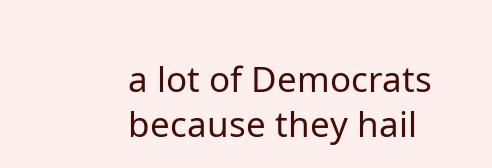a lot of Democrats because they hail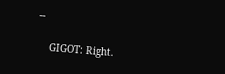--

    GIGOT: Right.